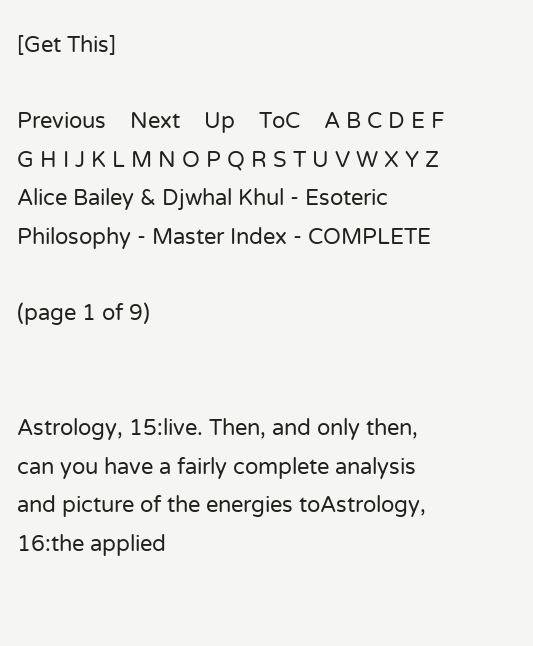[Get This]

Previous    Next    Up    ToC    A B C D E F G H I J K L M N O P Q R S T U V W X Y Z
Alice Bailey & Djwhal Khul - Esoteric Philosophy - Master Index - COMPLETE

(page 1 of 9)


Astrology, 15:live. Then, and only then, can you have a fairly complete analysis and picture of the energies toAstrology, 16:the applied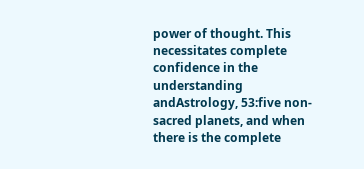power of thought. This necessitates complete confidence in the understanding andAstrology, 53:five non-sacred planets, and when there is the complete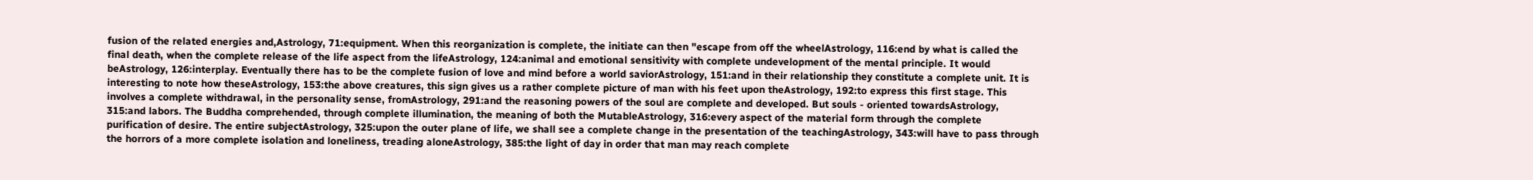fusion of the related energies and,Astrology, 71:equipment. When this reorganization is complete, the initiate can then "escape from off the wheelAstrology, 116:end by what is called the final death, when the complete release of the life aspect from the lifeAstrology, 124:animal and emotional sensitivity with complete undevelopment of the mental principle. It would beAstrology, 126:interplay. Eventually there has to be the complete fusion of love and mind before a world saviorAstrology, 151:and in their relationship they constitute a complete unit. It is interesting to note how theseAstrology, 153:the above creatures, this sign gives us a rather complete picture of man with his feet upon theAstrology, 192:to express this first stage. This involves a complete withdrawal, in the personality sense, fromAstrology, 291:and the reasoning powers of the soul are complete and developed. But souls - oriented towardsAstrology, 315:and labors. The Buddha comprehended, through complete illumination, the meaning of both the MutableAstrology, 316:every aspect of the material form through the complete purification of desire. The entire subjectAstrology, 325:upon the outer plane of life, we shall see a complete change in the presentation of the teachingAstrology, 343:will have to pass through the horrors of a more complete isolation and loneliness, treading aloneAstrology, 385:the light of day in order that man may reach complete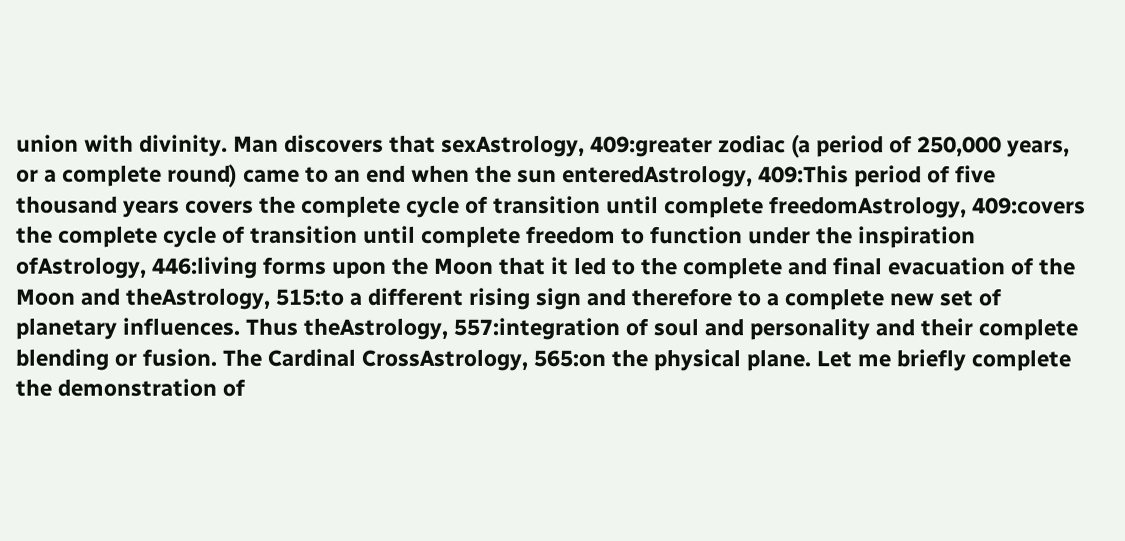union with divinity. Man discovers that sexAstrology, 409:greater zodiac (a period of 250,000 years, or a complete round) came to an end when the sun enteredAstrology, 409:This period of five thousand years covers the complete cycle of transition until complete freedomAstrology, 409:covers the complete cycle of transition until complete freedom to function under the inspiration ofAstrology, 446:living forms upon the Moon that it led to the complete and final evacuation of the Moon and theAstrology, 515:to a different rising sign and therefore to a complete new set of planetary influences. Thus theAstrology, 557:integration of soul and personality and their complete blending or fusion. The Cardinal CrossAstrology, 565:on the physical plane. Let me briefly complete the demonstration of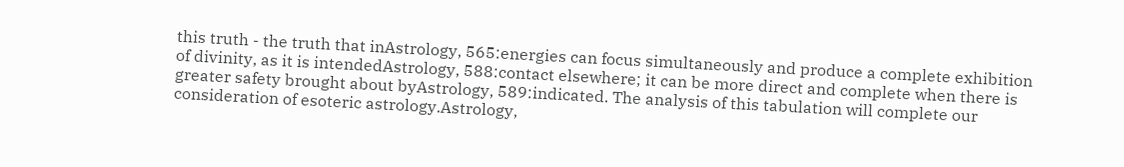this truth - the truth that inAstrology, 565:energies can focus simultaneously and produce a complete exhibition of divinity, as it is intendedAstrology, 588:contact elsewhere; it can be more direct and complete when there is greater safety brought about byAstrology, 589:indicated. The analysis of this tabulation will complete our consideration of esoteric astrology.Astrology,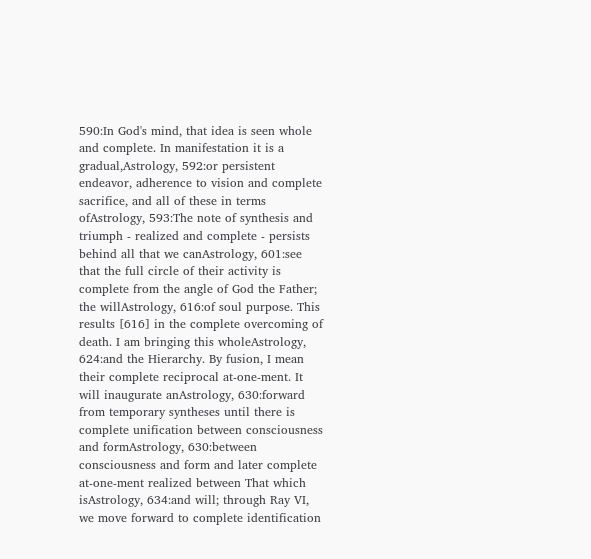590:In God's mind, that idea is seen whole and complete. In manifestation it is a gradual,Astrology, 592:or persistent endeavor, adherence to vision and complete sacrifice, and all of these in terms ofAstrology, 593:The note of synthesis and triumph - realized and complete - persists behind all that we canAstrology, 601:see that the full circle of their activity is complete from the angle of God the Father; the willAstrology, 616:of soul purpose. This results [616] in the complete overcoming of death. I am bringing this wholeAstrology, 624:and the Hierarchy. By fusion, I mean their complete reciprocal at-one-ment. It will inaugurate anAstrology, 630:forward from temporary syntheses until there is complete unification between consciousness and formAstrology, 630:between consciousness and form and later complete at-one-ment realized between That which isAstrology, 634:and will; through Ray VI, we move forward to complete identification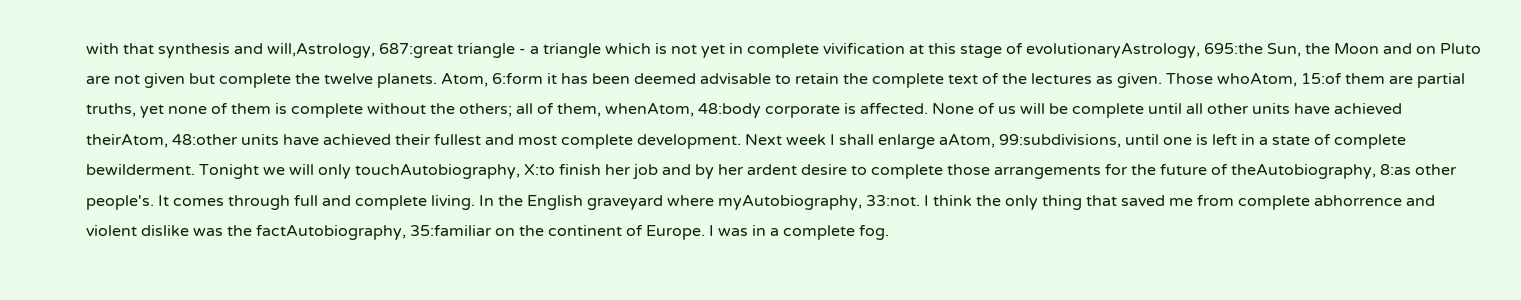with that synthesis and will,Astrology, 687:great triangle - a triangle which is not yet in complete vivification at this stage of evolutionaryAstrology, 695:the Sun, the Moon and on Pluto are not given but complete the twelve planets. Atom, 6:form it has been deemed advisable to retain the complete text of the lectures as given. Those whoAtom, 15:of them are partial truths, yet none of them is complete without the others; all of them, whenAtom, 48:body corporate is affected. None of us will be complete until all other units have achieved theirAtom, 48:other units have achieved their fullest and most complete development. Next week I shall enlarge aAtom, 99:subdivisions, until one is left in a state of complete bewilderment. Tonight we will only touchAutobiography, X:to finish her job and by her ardent desire to complete those arrangements for the future of theAutobiography, 8:as other people's. It comes through full and complete living. In the English graveyard where myAutobiography, 33:not. I think the only thing that saved me from complete abhorrence and violent dislike was the factAutobiography, 35:familiar on the continent of Europe. I was in a complete fog.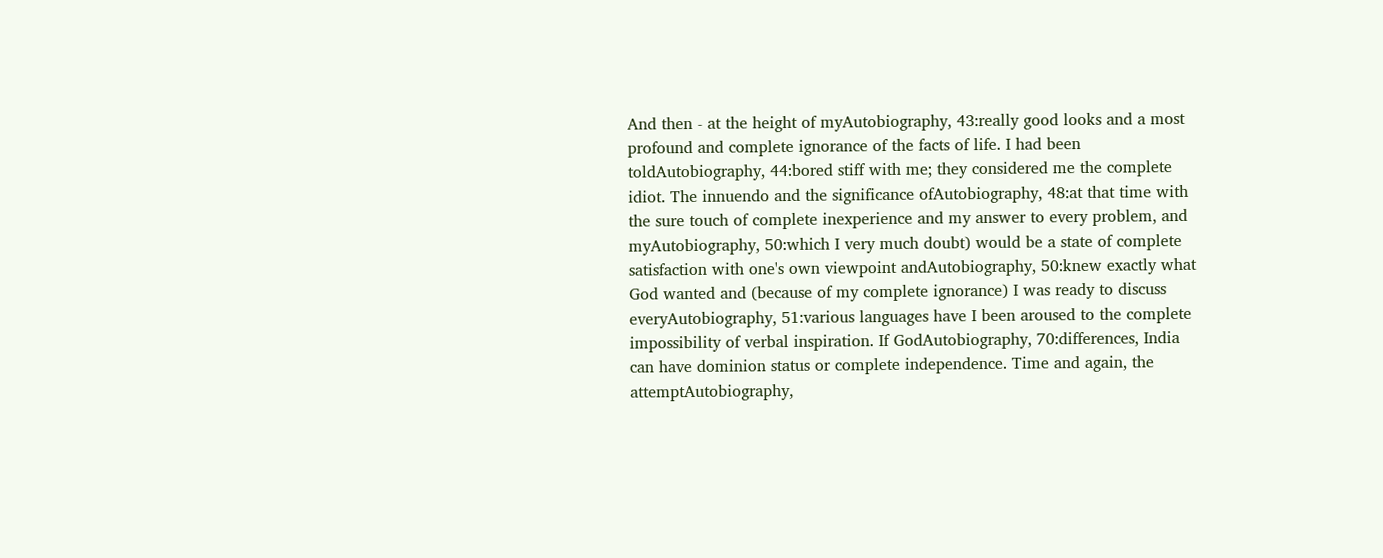And then - at the height of myAutobiography, 43:really good looks and a most profound and complete ignorance of the facts of life. I had been toldAutobiography, 44:bored stiff with me; they considered me the complete idiot. The innuendo and the significance ofAutobiography, 48:at that time with the sure touch of complete inexperience and my answer to every problem, and myAutobiography, 50:which I very much doubt) would be a state of complete satisfaction with one's own viewpoint andAutobiography, 50:knew exactly what God wanted and (because of my complete ignorance) I was ready to discuss everyAutobiography, 51:various languages have I been aroused to the complete impossibility of verbal inspiration. If GodAutobiography, 70:differences, India can have dominion status or complete independence. Time and again, the attemptAutobiography,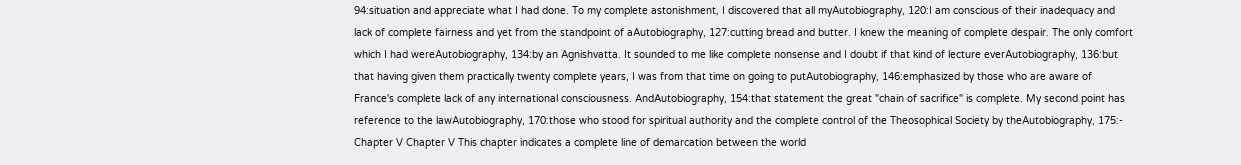94:situation and appreciate what I had done. To my complete astonishment, I discovered that all myAutobiography, 120:I am conscious of their inadequacy and lack of complete fairness and yet from the standpoint of aAutobiography, 127:cutting bread and butter. I knew the meaning of complete despair. The only comfort which I had wereAutobiography, 134:by an Agnishvatta. It sounded to me like complete nonsense and I doubt if that kind of lecture everAutobiography, 136:but that having given them practically twenty complete years, I was from that time on going to putAutobiography, 146:emphasized by those who are aware of France's complete lack of any international consciousness. AndAutobiography, 154:that statement the great "chain of sacrifice" is complete. My second point has reference to the lawAutobiography, 170:those who stood for spiritual authority and the complete control of the Theosophical Society by theAutobiography, 175:- Chapter V Chapter V This chapter indicates a complete line of demarcation between the world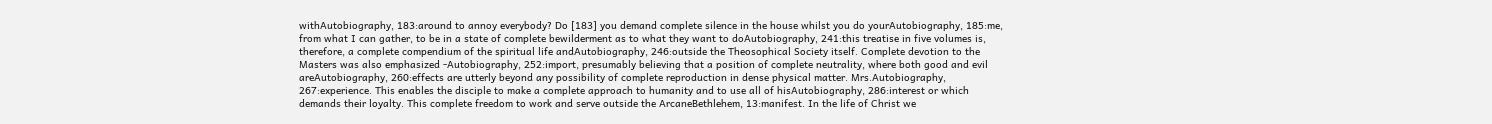withAutobiography, 183:around to annoy everybody? Do [183] you demand complete silence in the house whilst you do yourAutobiography, 185:me, from what I can gather, to be in a state of complete bewilderment as to what they want to doAutobiography, 241:this treatise in five volumes is, therefore, a complete compendium of the spiritual life andAutobiography, 246:outside the Theosophical Society itself. Complete devotion to the Masters was also emphasized -Autobiography, 252:import, presumably believing that a position of complete neutrality, where both good and evil areAutobiography, 260:effects are utterly beyond any possibility of complete reproduction in dense physical matter. Mrs.Autobiography, 267:experience. This enables the disciple to make a complete approach to humanity and to use all of hisAutobiography, 286:interest or which demands their loyalty. This complete freedom to work and serve outside the ArcaneBethlehem, 13:manifest. In the life of Christ we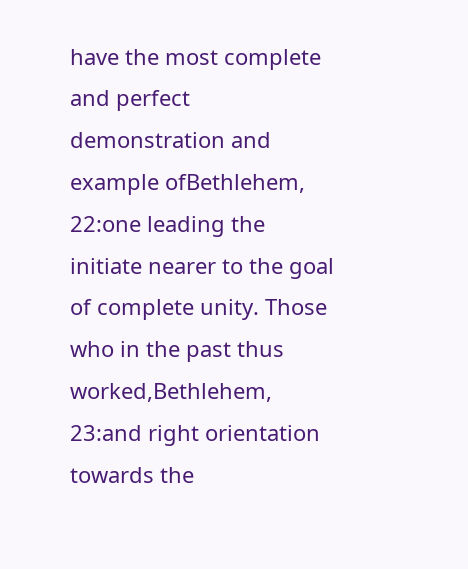have the most complete and perfect demonstration and example ofBethlehem, 22:one leading the initiate nearer to the goal of complete unity. Those who in the past thus worked,Bethlehem, 23:and right orientation towards the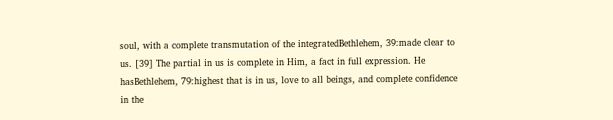soul, with a complete transmutation of the integratedBethlehem, 39:made clear to us. [39] The partial in us is complete in Him, a fact in full expression. He hasBethlehem, 79:highest that is in us, love to all beings, and complete confidence in the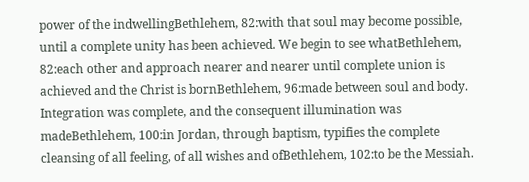power of the indwellingBethlehem, 82:with that soul may become possible, until a complete unity has been achieved. We begin to see whatBethlehem, 82:each other and approach nearer and nearer until complete union is achieved and the Christ is bornBethlehem, 96:made between soul and body. Integration was complete, and the consequent illumination was madeBethlehem, 100:in Jordan, through baptism, typifies the complete cleansing of all feeling, of all wishes and ofBethlehem, 102:to be the Messiah.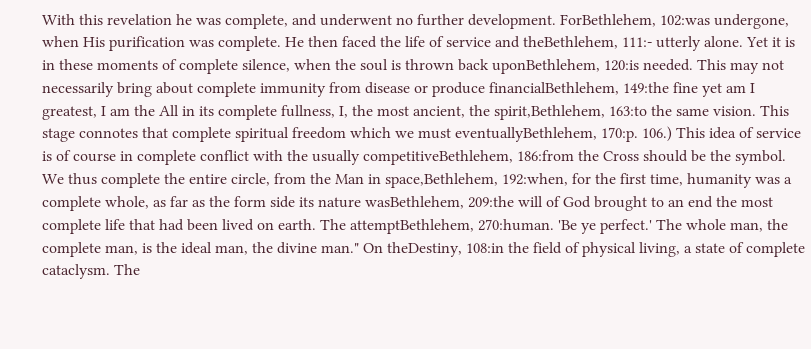With this revelation he was complete, and underwent no further development. ForBethlehem, 102:was undergone, when His purification was complete. He then faced the life of service and theBethlehem, 111:- utterly alone. Yet it is in these moments of complete silence, when the soul is thrown back uponBethlehem, 120:is needed. This may not necessarily bring about complete immunity from disease or produce financialBethlehem, 149:the fine yet am I greatest, I am the All in its complete fullness, I, the most ancient, the spirit,Bethlehem, 163:to the same vision. This stage connotes that complete spiritual freedom which we must eventuallyBethlehem, 170:p. 106.) This idea of service is of course in complete conflict with the usually competitiveBethlehem, 186:from the Cross should be the symbol. We thus complete the entire circle, from the Man in space,Bethlehem, 192:when, for the first time, humanity was a complete whole, as far as the form side its nature wasBethlehem, 209:the will of God brought to an end the most complete life that had been lived on earth. The attemptBethlehem, 270:human. 'Be ye perfect.' The whole man, the complete man, is the ideal man, the divine man." On theDestiny, 108:in the field of physical living, a state of complete cataclysm. The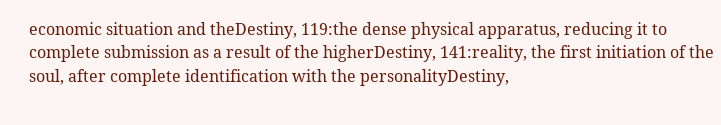economic situation and theDestiny, 119:the dense physical apparatus, reducing it to complete submission as a result of the higherDestiny, 141:reality, the first initiation of the soul, after complete identification with the personalityDestiny,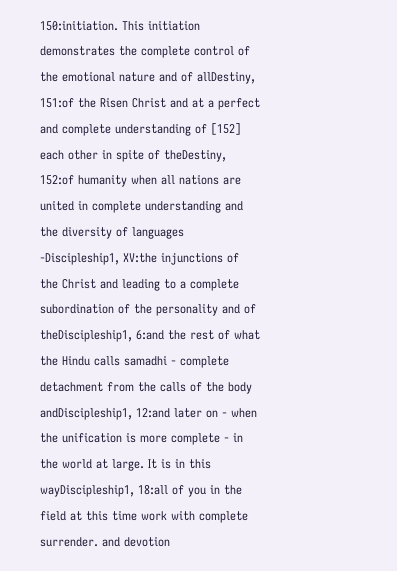150:initiation. This initiation demonstrates the complete control of the emotional nature and of allDestiny, 151:of the Risen Christ and at a perfect and complete understanding of [152] each other in spite of theDestiny, 152:of humanity when all nations are united in complete understanding and the diversity of languages -Discipleship1, XV:the injunctions of the Christ and leading to a complete subordination of the personality and of theDiscipleship1, 6:and the rest of what the Hindu calls samadhi - complete detachment from the calls of the body andDiscipleship1, 12:and later on - when the unification is more complete - in the world at large. It is in this wayDiscipleship1, 18:all of you in the field at this time work with complete surrender. and devotion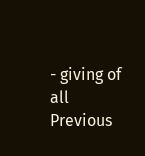- giving of all
Previous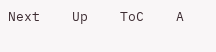Next    Up    ToC    A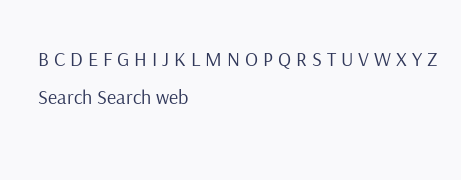B C D E F G H I J K L M N O P Q R S T U V W X Y Z
Search Search web